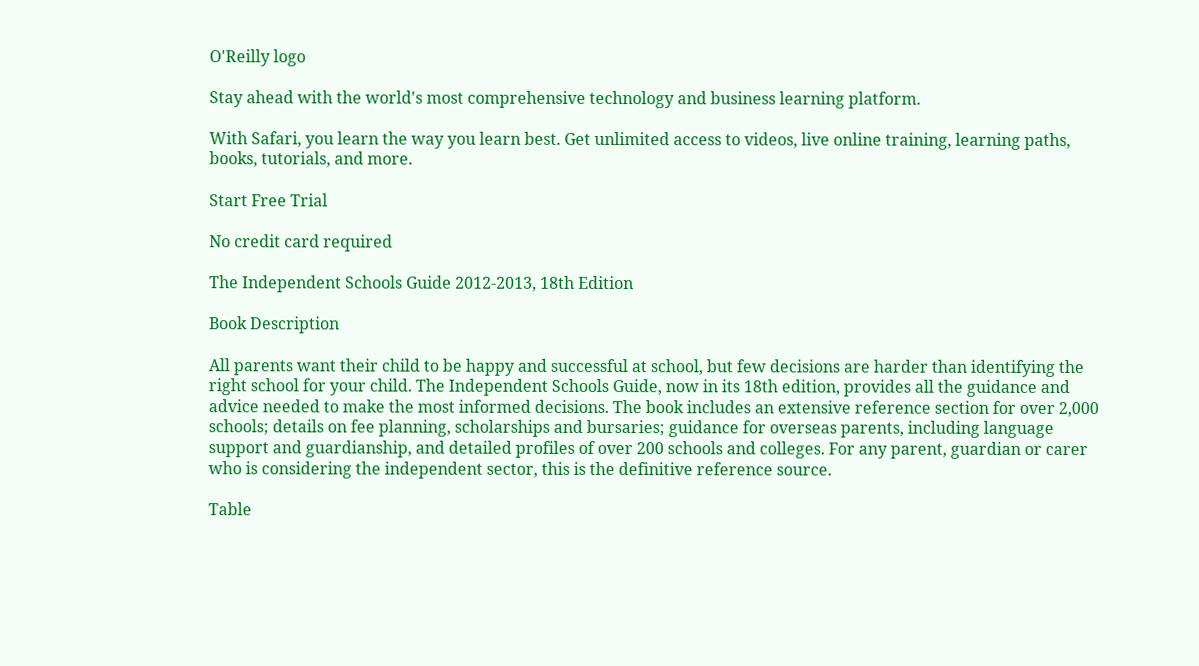O'Reilly logo

Stay ahead with the world's most comprehensive technology and business learning platform.

With Safari, you learn the way you learn best. Get unlimited access to videos, live online training, learning paths, books, tutorials, and more.

Start Free Trial

No credit card required

The Independent Schools Guide 2012-2013, 18th Edition

Book Description

All parents want their child to be happy and successful at school, but few decisions are harder than identifying the right school for your child. The Independent Schools Guide, now in its 18th edition, provides all the guidance and advice needed to make the most informed decisions. The book includes an extensive reference section for over 2,000 schools; details on fee planning, scholarships and bursaries; guidance for overseas parents, including language support and guardianship, and detailed profiles of over 200 schools and colleges. For any parent, guardian or carer who is considering the independent sector, this is the definitive reference source.

Table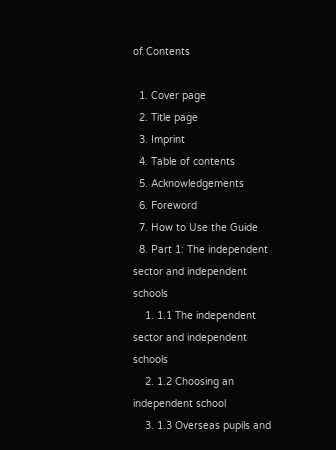of Contents

  1. Cover page
  2. Title page
  3. Imprint
  4. Table of contents
  5. Acknowledgements
  6. Foreword
  7. How to Use the Guide
  8. Part 1: The independent sector and independent schools
    1. 1.1 The independent sector and independent schools
    2. 1.2 Choosing an independent school
    3. 1.3 Overseas pupils and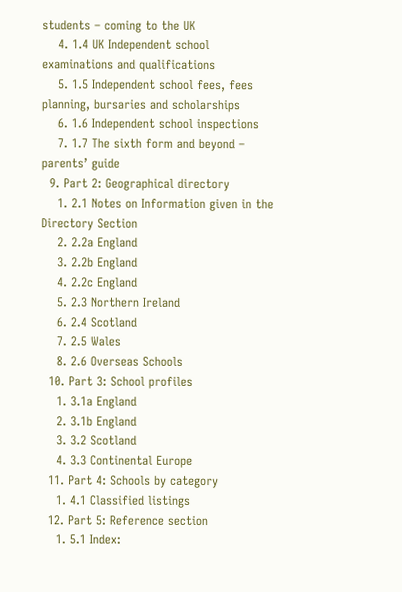students – coming to the UK
    4. 1.4 UK Independent school examinations and qualifications
    5. 1.5 Independent school fees, fees planning, bursaries and scholarships
    6. 1.6 Independent school inspections
    7. 1.7 The sixth form and beyond – parents’ guide
  9. Part 2: Geographical directory
    1. 2.1 Notes on Information given in the Directory Section
    2. 2.2a England
    3. 2.2b England
    4. 2.2c England
    5. 2.3 Northern Ireland
    6. 2.4 Scotland
    7. 2.5 Wales
    8. 2.6 Overseas Schools
  10. Part 3: School profiles
    1. 3.1a England
    2. 3.1b England
    3. 3.2 Scotland
    4. 3.3 Continental Europe
  11. Part 4: Schools by category
    1. 4.1 Classified listings
  12. Part 5: Reference section
    1. 5.1 Index: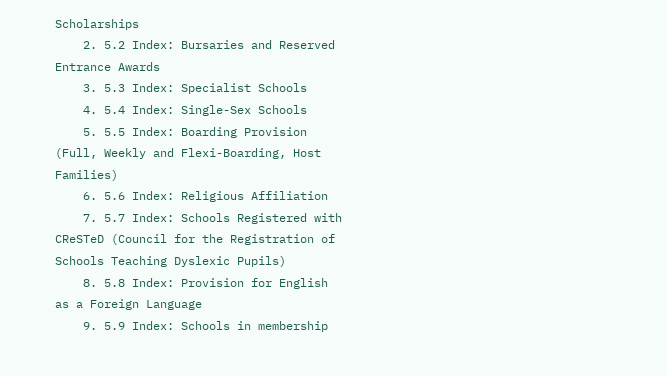Scholarships
    2. 5.2 Index: Bursaries and Reserved Entrance Awards
    3. 5.3 Index: Specialist Schools
    4. 5.4 Index: Single-Sex Schools
    5. 5.5 Index: Boarding Provision (Full, Weekly and Flexi-Boarding, Host Families)
    6. 5.6 Index: Religious Affiliation
    7. 5.7 Index: Schools Registered with CReSTeD (Council for the Registration of Schools Teaching Dyslexic Pupils)
    8. 5.8 Index: Provision for English as a Foreign Language
    9. 5.9 Index: Schools in membership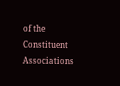of the Constituent Associations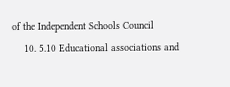of the Independent Schools Council
    10. 5.10 Educational associations and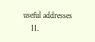useful addresses
    11.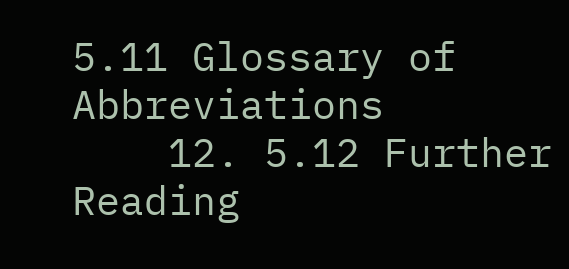5.11 Glossary of Abbreviations
    12. 5.12 Further Reading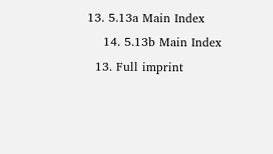13. 5.13a Main Index
    14. 5.13b Main Index
  13. Full imprint